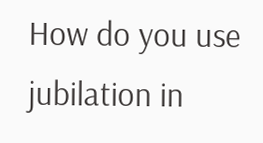How do you use jubilation in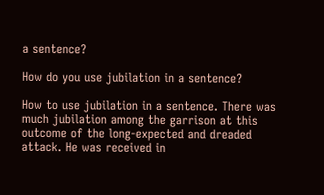a sentence?

How do you use jubilation in a sentence?

How to use jubilation in a sentence. There was much jubilation among the garrison at this outcome of the long-expected and dreaded attack. He was received in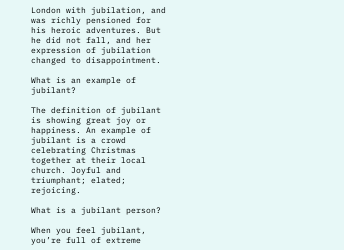London with jubilation, and was richly pensioned for his heroic adventures. But he did not fall, and her expression of jubilation changed to disappointment.

What is an example of jubilant?

The definition of jubilant is showing great joy or happiness. An example of jubilant is a crowd celebrating Christmas together at their local church. Joyful and triumphant; elated; rejoicing.

What is a jubilant person?

When you feel jubilant, you’re full of extreme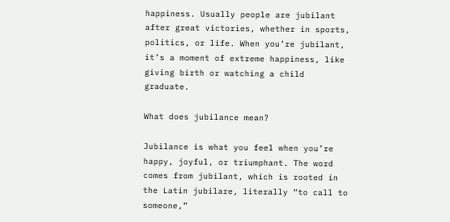happiness. Usually people are jubilant after great victories, whether in sports, politics, or life. When you’re jubilant, it’s a moment of extreme happiness, like giving birth or watching a child graduate.

What does jubilance mean?

Jubilance is what you feel when you’re happy, joyful, or triumphant. The word comes from jubilant, which is rooted in the Latin jubilare, literally “to call to someone,”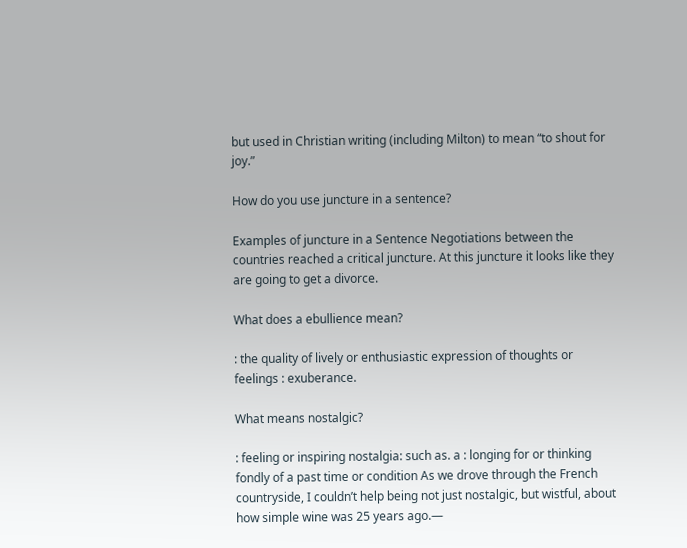but used in Christian writing (including Milton) to mean “to shout for joy.”

How do you use juncture in a sentence?

Examples of juncture in a Sentence Negotiations between the countries reached a critical juncture. At this juncture it looks like they are going to get a divorce.

What does a ebullience mean?

: the quality of lively or enthusiastic expression of thoughts or feelings : exuberance.

What means nostalgic?

: feeling or inspiring nostalgia: such as. a : longing for or thinking fondly of a past time or condition As we drove through the French countryside, I couldn’t help being not just nostalgic, but wistful, about how simple wine was 25 years ago.—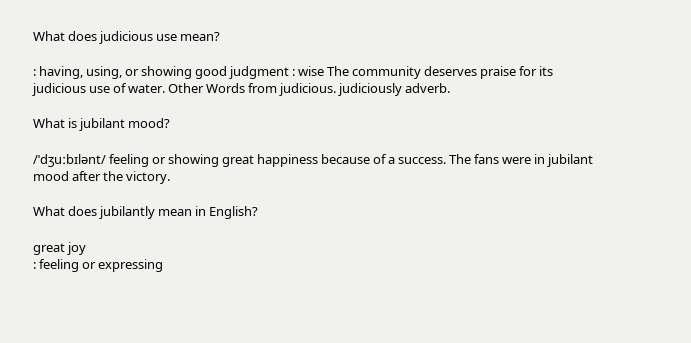What does judicious use mean?

: having, using, or showing good judgment : wise The community deserves praise for its judicious use of water. Other Words from judicious. judiciously adverb.

What is jubilant mood?

/ˈdʒuːbɪlənt/ feeling or showing great happiness because of a success. The fans were in jubilant mood after the victory.

What does jubilantly mean in English?

great joy
: feeling or expressing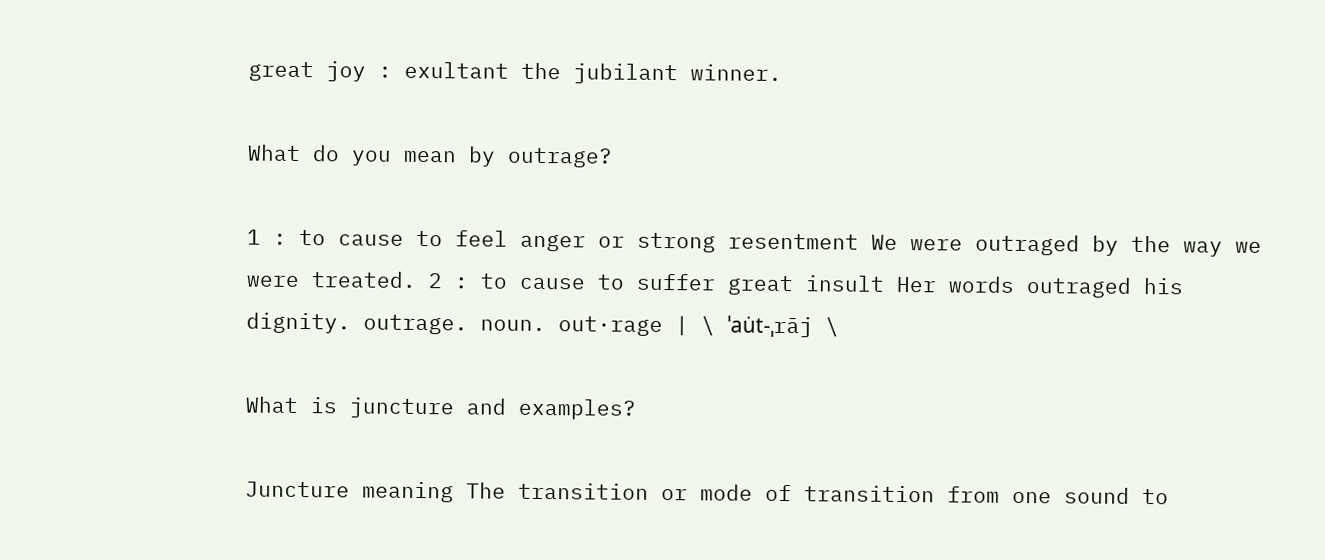great joy : exultant the jubilant winner.

What do you mean by outrage?

1 : to cause to feel anger or strong resentment We were outraged by the way we were treated. 2 : to cause to suffer great insult Her words outraged his dignity. outrage. noun. out·rage | \ ˈau̇t-ˌrāj \

What is juncture and examples?

Juncture meaning The transition or mode of transition from one sound to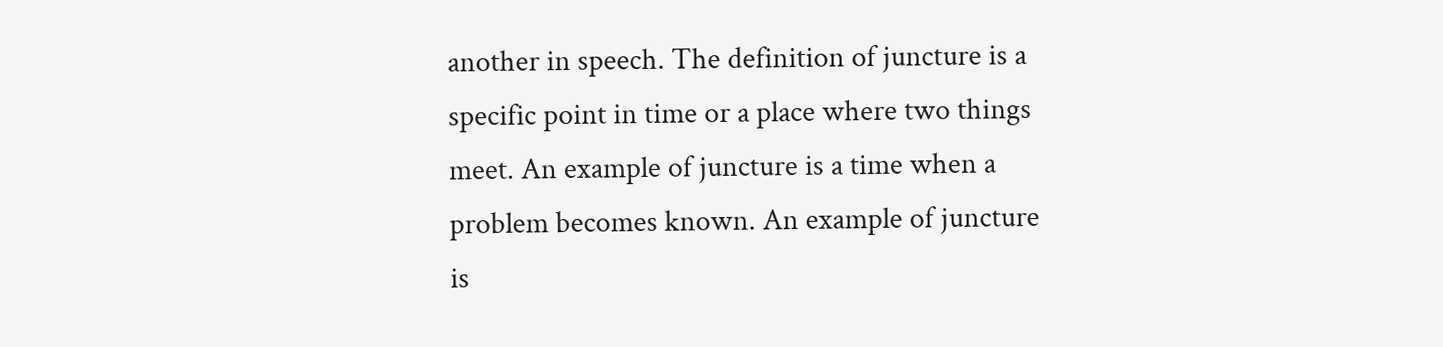another in speech. The definition of juncture is a specific point in time or a place where two things meet. An example of juncture is a time when a problem becomes known. An example of juncture is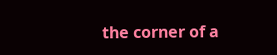the corner of a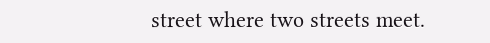street where two streets meet.